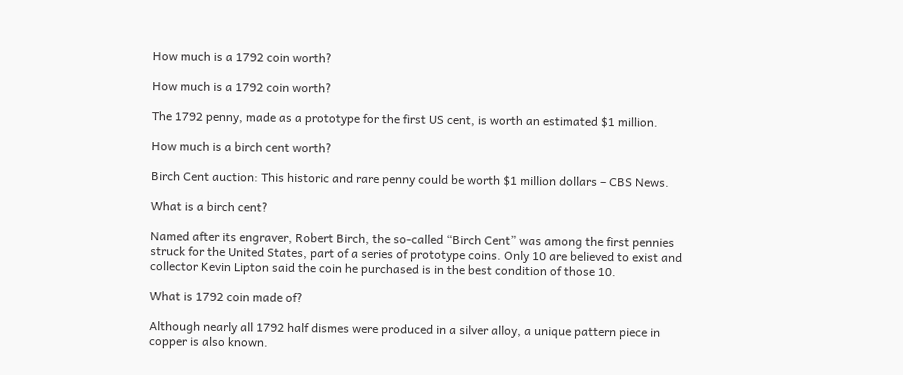How much is a 1792 coin worth?

How much is a 1792 coin worth?

The 1792 penny, made as a prototype for the first US cent, is worth an estimated $1 million.

How much is a birch cent worth?

Birch Cent auction: This historic and rare penny could be worth $1 million dollars – CBS News.

What is a birch cent?

Named after its engraver, Robert Birch, the so-called “Birch Cent” was among the first pennies struck for the United States, part of a series of prototype coins. Only 10 are believed to exist and collector Kevin Lipton said the coin he purchased is in the best condition of those 10.

What is 1792 coin made of?

Although nearly all 1792 half dismes were produced in a silver alloy, a unique pattern piece in copper is also known.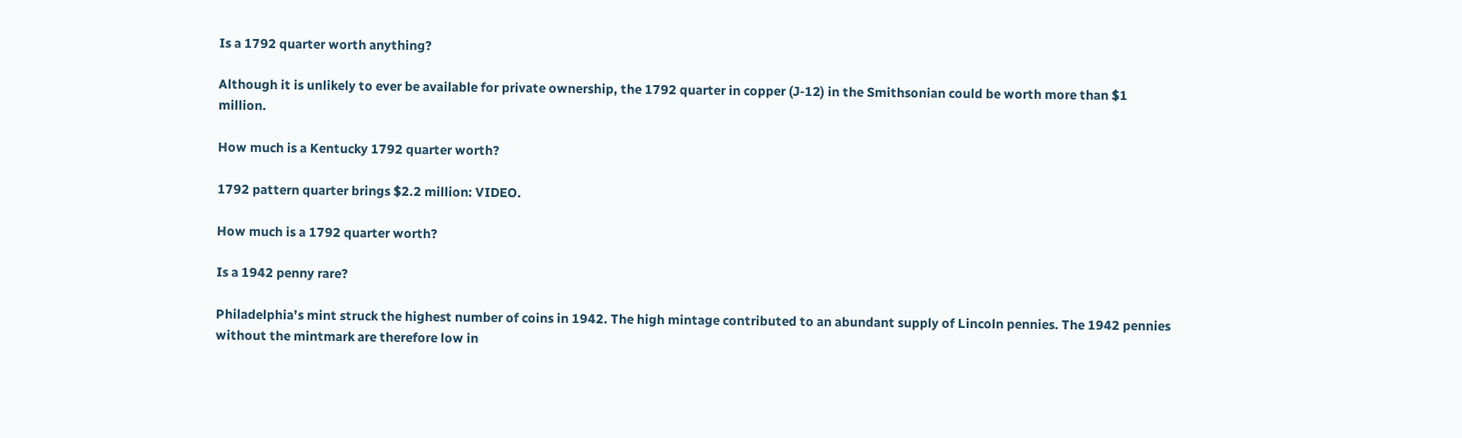Is a 1792 quarter worth anything?

Although it is unlikely to ever be available for private ownership, the 1792 quarter in copper (J-12) in the Smithsonian could be worth more than $1 million.

How much is a Kentucky 1792 quarter worth?

1792 pattern quarter brings $2.2 million: VIDEO.

How much is a 1792 quarter worth?

Is a 1942 penny rare?

Philadelphia’s mint struck the highest number of coins in 1942. The high mintage contributed to an abundant supply of Lincoln pennies. The 1942 pennies without the mintmark are therefore low in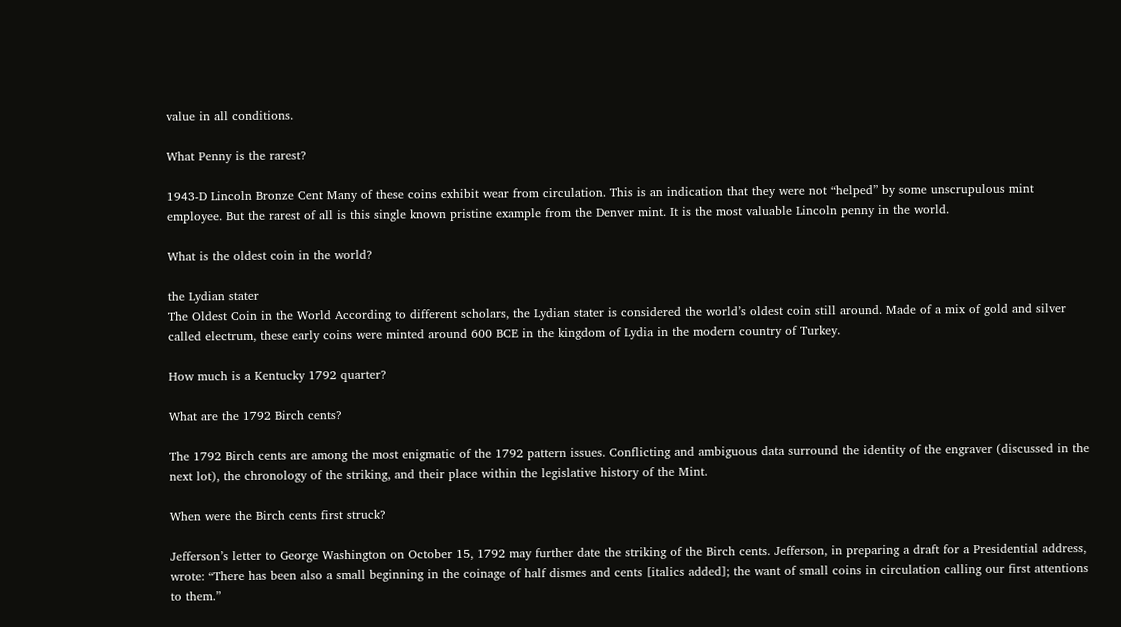value in all conditions.

What Penny is the rarest?

1943-D Lincoln Bronze Cent Many of these coins exhibit wear from circulation. This is an indication that they were not “helped” by some unscrupulous mint employee. But the rarest of all is this single known pristine example from the Denver mint. It is the most valuable Lincoln penny in the world.

What is the oldest coin in the world?

the Lydian stater
The Oldest Coin in the World According to different scholars, the Lydian stater is considered the world’s oldest coin still around. Made of a mix of gold and silver called electrum, these early coins were minted around 600 BCE in the kingdom of Lydia in the modern country of Turkey.

How much is a Kentucky 1792 quarter?

What are the 1792 Birch cents?

The 1792 Birch cents are among the most enigmatic of the 1792 pattern issues. Conflicting and ambiguous data surround the identity of the engraver (discussed in the next lot), the chronology of the striking, and their place within the legislative history of the Mint.

When were the Birch cents first struck?

Jefferson’s letter to George Washington on October 15, 1792 may further date the striking of the Birch cents. Jefferson, in preparing a draft for a Presidential address, wrote: “There has been also a small beginning in the coinage of half dismes and cents [italics added]; the want of small coins in circulation calling our first attentions to them.”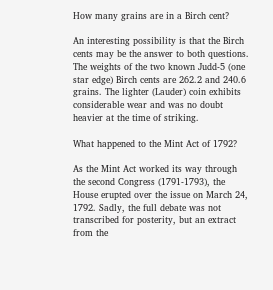How many grains are in a Birch cent?

An interesting possibility is that the Birch cents may be the answer to both questions. The weights of the two known Judd-5 (one star edge) Birch cents are 262.2 and 240.6 grains. The lighter (Lauder) coin exhibits considerable wear and was no doubt heavier at the time of striking.

What happened to the Mint Act of 1792?

As the Mint Act worked its way through the second Congress (1791-1793), the House erupted over the issue on March 24, 1792. Sadly, the full debate was not transcribed for posterity, but an extract from the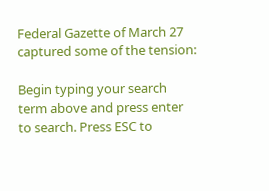Federal Gazette of March 27 captured some of the tension:

Begin typing your search term above and press enter to search. Press ESC to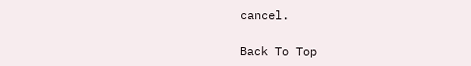cancel.

Back To Top